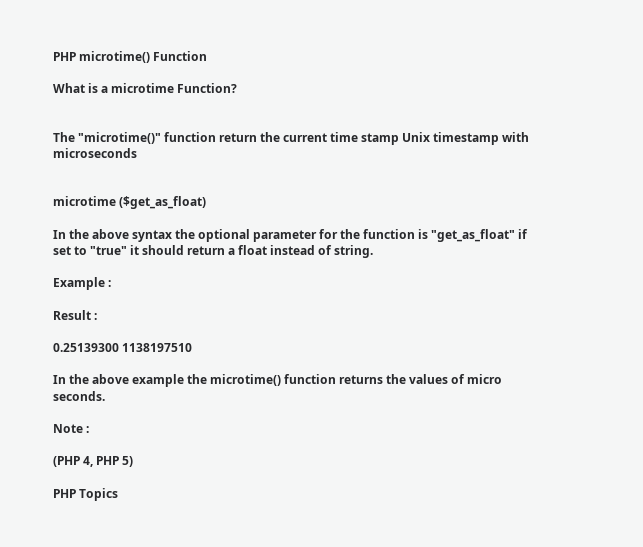PHP microtime() Function

What is a microtime Function?


The "microtime()" function return the current time stamp Unix timestamp with microseconds


microtime ($get_as_float)

In the above syntax the optional parameter for the function is "get_as_float" if set to "true" it should return a float instead of string.

Example :

Result :

0.25139300 1138197510

In the above example the microtime() function returns the values of micro seconds.

Note :

(PHP 4, PHP 5)

PHP Topics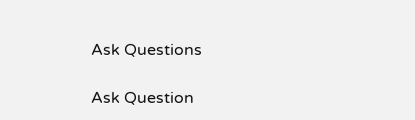Ask Questions

Ask Question